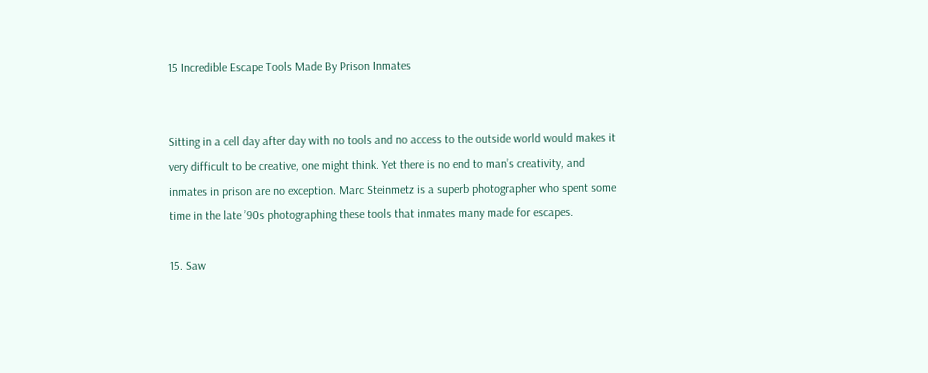15 Incredible Escape Tools Made By Prison Inmates


Sitting in a cell day after day with no tools and no access to the outside world would makes it very difficult to be creative, one might think. Yet there is no end to man’s creativity, and inmates in prison are no exception. Marc Steinmetz is a superb photographer who spent some time in the late ’90s photographing these tools that inmates many made for escapes.

15. Saw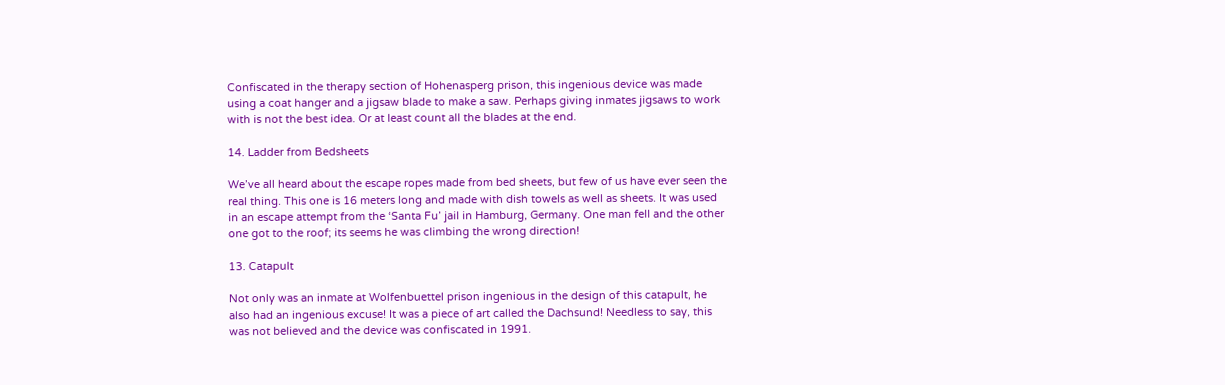Confiscated in the therapy section of Hohenasperg prison, this ingenious device was made using a coat hanger and a jigsaw blade to make a saw. Perhaps giving inmates jigsaws to work with is not the best idea. Or at least count all the blades at the end.

14. Ladder from Bedsheets

We’ve all heard about the escape ropes made from bed sheets, but few of us have ever seen the real thing. This one is 16 meters long and made with dish towels as well as sheets. It was used in an escape attempt from the ‘Santa Fu’ jail in Hamburg, Germany. One man fell and the other one got to the roof; its seems he was climbing the wrong direction!

13. Catapult

Not only was an inmate at Wolfenbuettel prison ingenious in the design of this catapult, he also had an ingenious excuse! It was a piece of art called the Dachsund! Needless to say, this was not believed and the device was confiscated in 1991.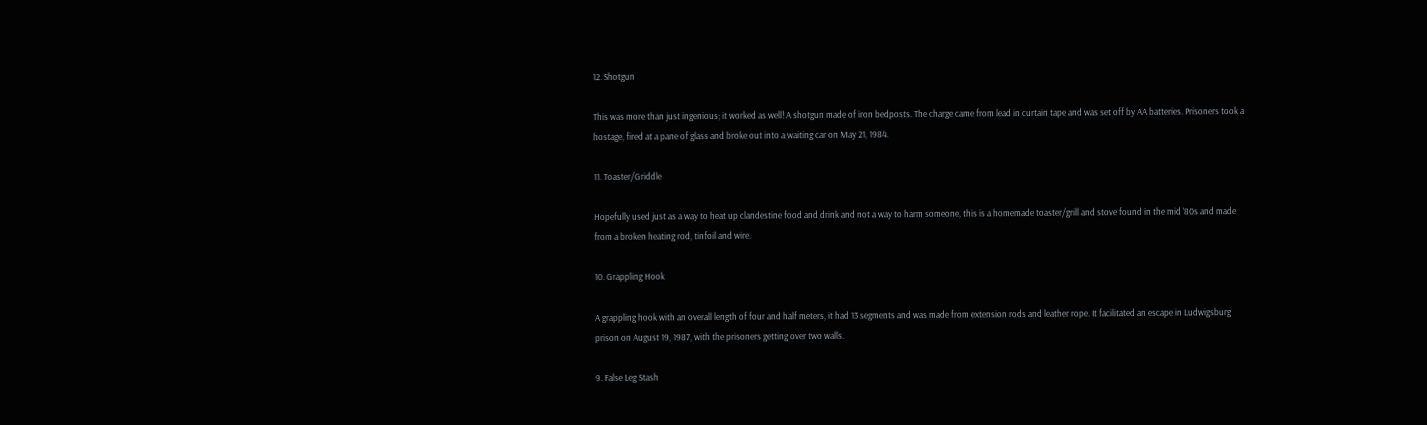12. Shotgun

This was more than just ingenious; it worked as well! A shotgun made of iron bedposts. The charge came from lead in curtain tape and was set off by AA batteries. Prisoners took a hostage, fired at a pane of glass and broke out into a waiting car on May 21, 1984.

11. Toaster/Griddle

Hopefully used just as a way to heat up clandestine food and drink and not a way to harm someone, this is a homemade toaster/grill and stove found in the mid ’80s and made from a broken heating rod, tinfoil and wire.

10. Grappling Hook

A grappling hook with an overall length of four and half meters, it had 13 segments and was made from extension rods and leather rope. It facilitated an escape in Ludwigsburg prison on August 19, 1987, with the prisoners getting over two walls.

9. False Leg Stash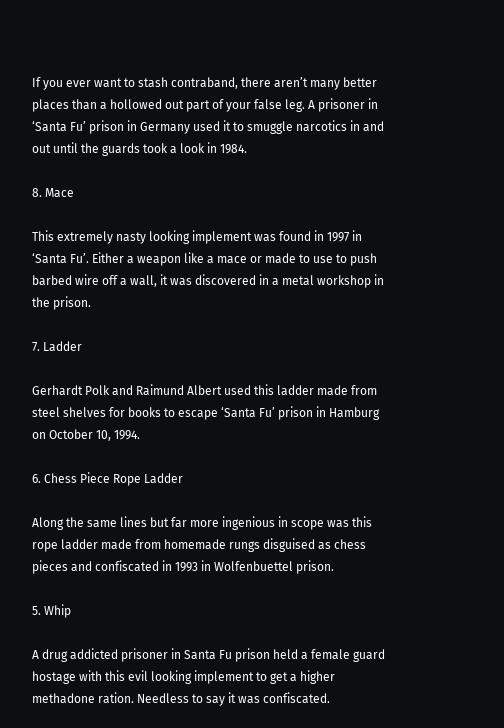If you ever want to stash contraband, there aren’t many better places than a hollowed out part of your false leg. A prisoner in ‘Santa Fu’ prison in Germany used it to smuggle narcotics in and out until the guards took a look in 1984.

8. Mace

This extremely nasty looking implement was found in 1997 in ‘Santa Fu’. Either a weapon like a mace or made to use to push barbed wire off a wall, it was discovered in a metal workshop in the prison.

7. Ladder

Gerhardt Polk and Raimund Albert used this ladder made from steel shelves for books to escape ‘Santa Fu’ prison in Hamburg on October 10, 1994.

6. Chess Piece Rope Ladder

Along the same lines but far more ingenious in scope was this rope ladder made from homemade rungs disguised as chess pieces and confiscated in 1993 in Wolfenbuettel prison.

5. Whip

A drug addicted prisoner in Santa Fu prison held a female guard hostage with this evil looking implement to get a higher methadone ration. Needless to say it was confiscated.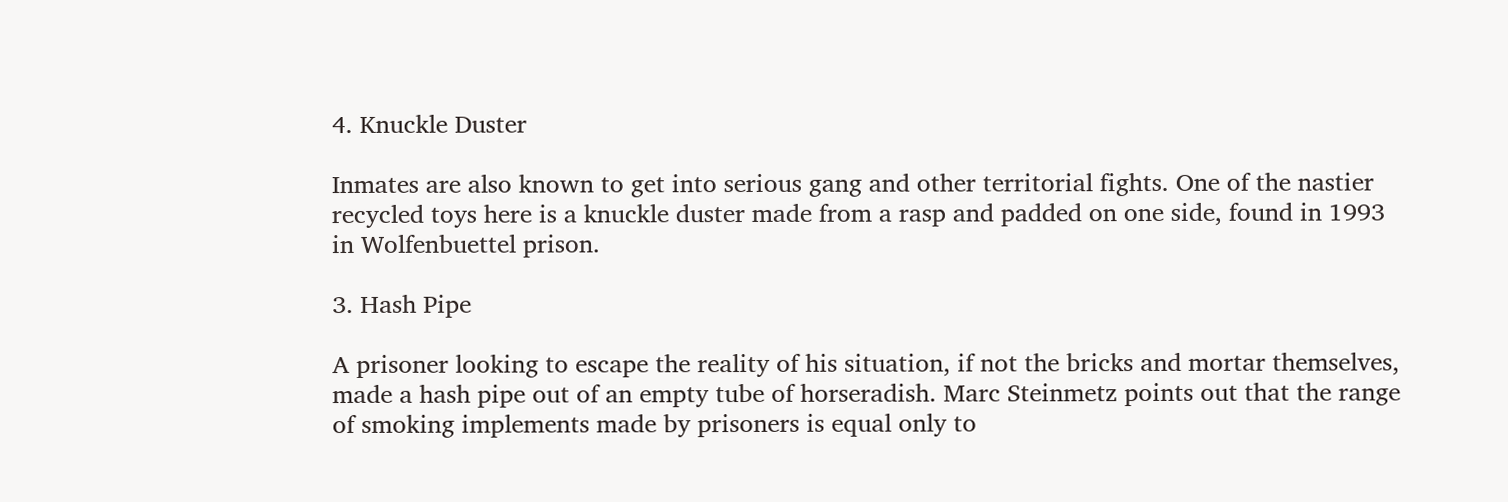4. Knuckle Duster

Inmates are also known to get into serious gang and other territorial fights. One of the nastier recycled toys here is a knuckle duster made from a rasp and padded on one side, found in 1993 in Wolfenbuettel prison.

3. Hash Pipe

A prisoner looking to escape the reality of his situation, if not the bricks and mortar themselves, made a hash pipe out of an empty tube of horseradish. Marc Steinmetz points out that the range of smoking implements made by prisoners is equal only to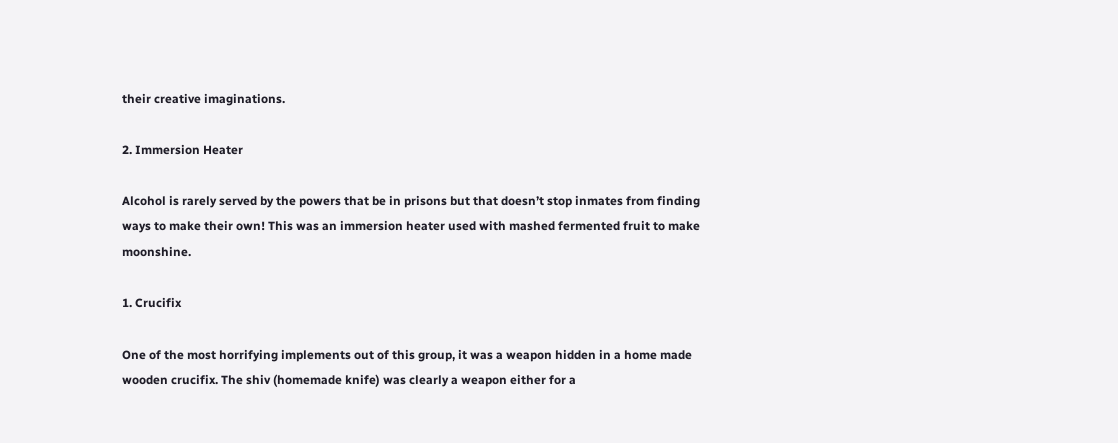their creative imaginations.

2. Immersion Heater

Alcohol is rarely served by the powers that be in prisons but that doesn’t stop inmates from finding ways to make their own! This was an immersion heater used with mashed fermented fruit to make moonshine.

1. Crucifix

One of the most horrifying implements out of this group, it was a weapon hidden in a home made wooden crucifix. The shiv (homemade knife) was clearly a weapon either for a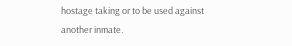hostage taking or to be used against another inmate.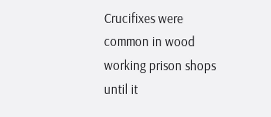Crucifixes were common in wood working prison shops until it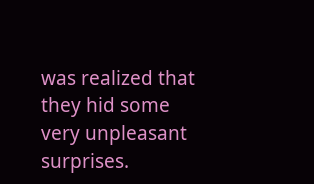was realized that they hid some very unpleasant surprises.